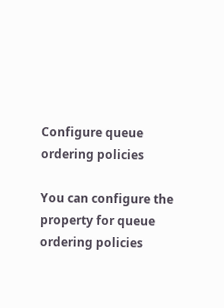Configure queue ordering policies

You can configure the property for queue ordering policies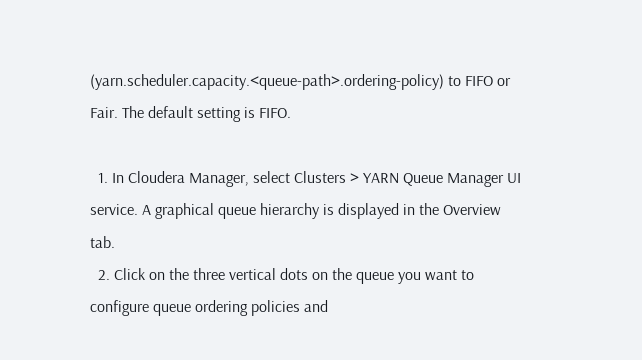(yarn.scheduler.capacity.<queue-path>.ordering-policy) to FIFO or Fair. The default setting is FIFO.

  1. In Cloudera Manager, select Clusters > YARN Queue Manager UI service. A graphical queue hierarchy is displayed in the Overview tab.
  2. Click on the three vertical dots on the queue you want to configure queue ordering policies and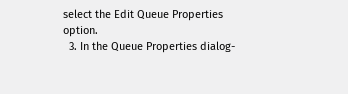select the Edit Queue Properties option.
  3. In the Queue Properties dialog-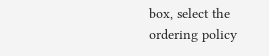box, select the ordering policy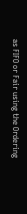as FIFO or Fair using the Ordering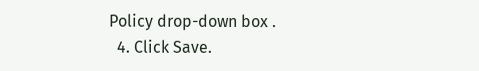Policy drop-down box .
  4. Click Save.